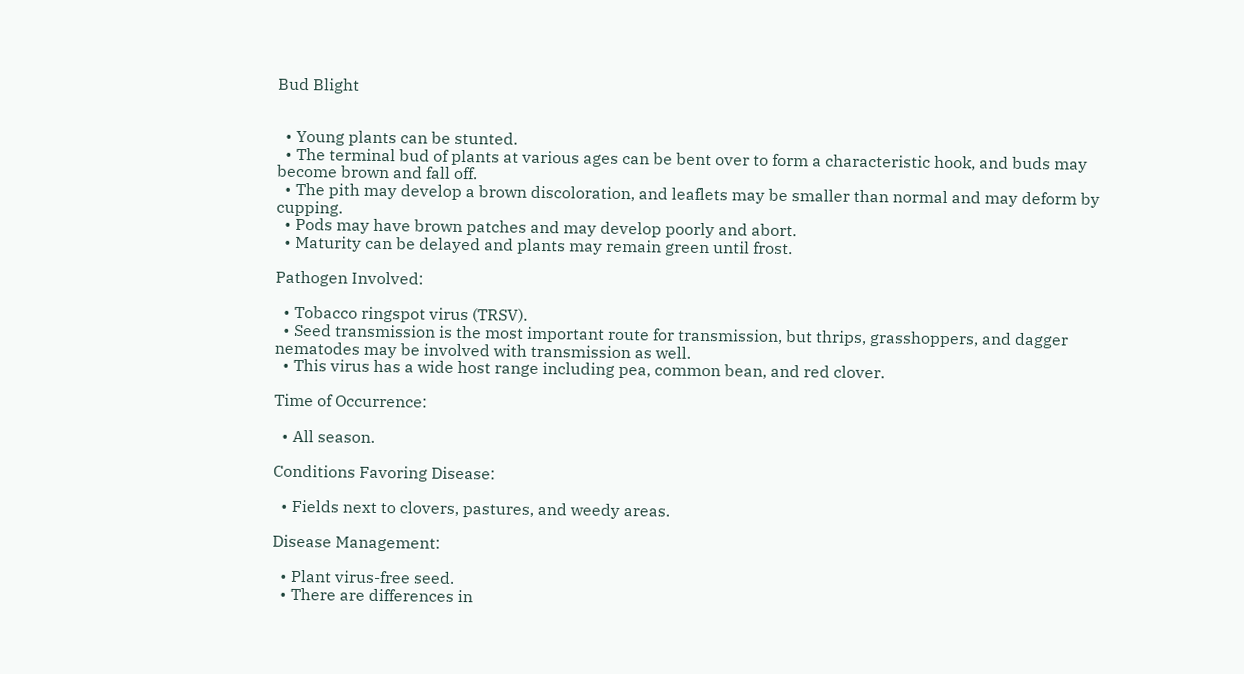Bud Blight


  • Young plants can be stunted.
  • The terminal bud of plants at various ages can be bent over to form a characteristic hook, and buds may become brown and fall off.
  • The pith may develop a brown discoloration, and leaflets may be smaller than normal and may deform by cupping.
  • Pods may have brown patches and may develop poorly and abort.
  • Maturity can be delayed and plants may remain green until frost.

Pathogen Involved:

  • Tobacco ringspot virus (TRSV).
  • Seed transmission is the most important route for transmission, but thrips, grasshoppers, and dagger nematodes may be involved with transmission as well.
  • This virus has a wide host range including pea, common bean, and red clover.

Time of Occurrence:

  • All season.

Conditions Favoring Disease:

  • Fields next to clovers, pastures, and weedy areas.

Disease Management:

  • Plant virus-free seed.
  • There are differences in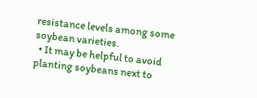resistance levels among some soybean varieties.
  • It may be helpful to avoid planting soybeans next to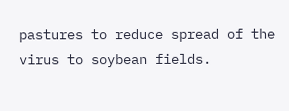pastures to reduce spread of the virus to soybean fields.